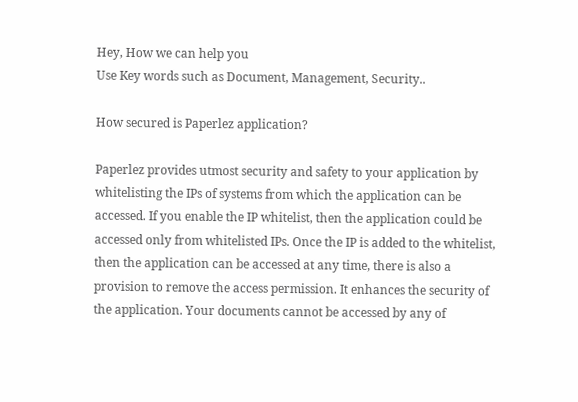Hey, How we can help you
Use Key words such as Document, Management, Security..

How secured is Paperlez application?

Paperlez provides utmost security and safety to your application by whitelisting the IPs of systems from which the application can be accessed. If you enable the IP whitelist, then the application could be accessed only from whitelisted IPs. Once the IP is added to the whitelist, then the application can be accessed at any time, there is also a provision to remove the access permission. It enhances the security of the application. Your documents cannot be accessed by any of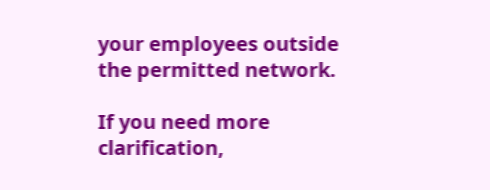your employees outside the permitted network.

If you need more clarification,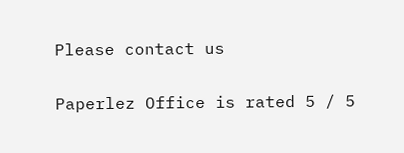Please contact us

Paperlez Office is rated 5 / 5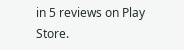in 5 reviews on Play Store.